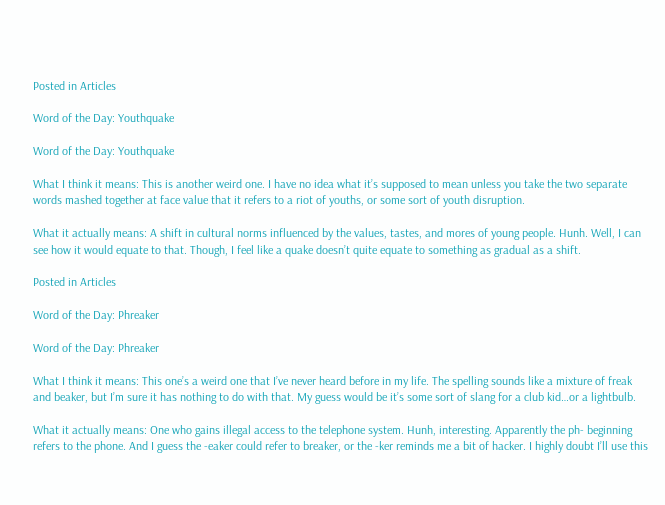Posted in Articles

Word of the Day: Youthquake

Word of the Day: Youthquake

What I think it means: This is another weird one. I have no idea what it’s supposed to mean unless you take the two separate words mashed together at face value that it refers to a riot of youths, or some sort of youth disruption.

What it actually means: A shift in cultural norms influenced by the values, tastes, and mores of young people. Hunh. Well, I can see how it would equate to that. Though, I feel like a quake doesn’t quite equate to something as gradual as a shift.

Posted in Articles

Word of the Day: Phreaker

Word of the Day: Phreaker

What I think it means: This one’s a weird one that I’ve never heard before in my life. The spelling sounds like a mixture of freak and beaker, but I’m sure it has nothing to do with that. My guess would be it’s some sort of slang for a club kid…or a lightbulb.

What it actually means: One who gains illegal access to the telephone system. Hunh, interesting. Apparently the ph- beginning refers to the phone. And I guess the -eaker could refer to breaker, or the -ker reminds me a bit of hacker. I highly doubt I’ll use this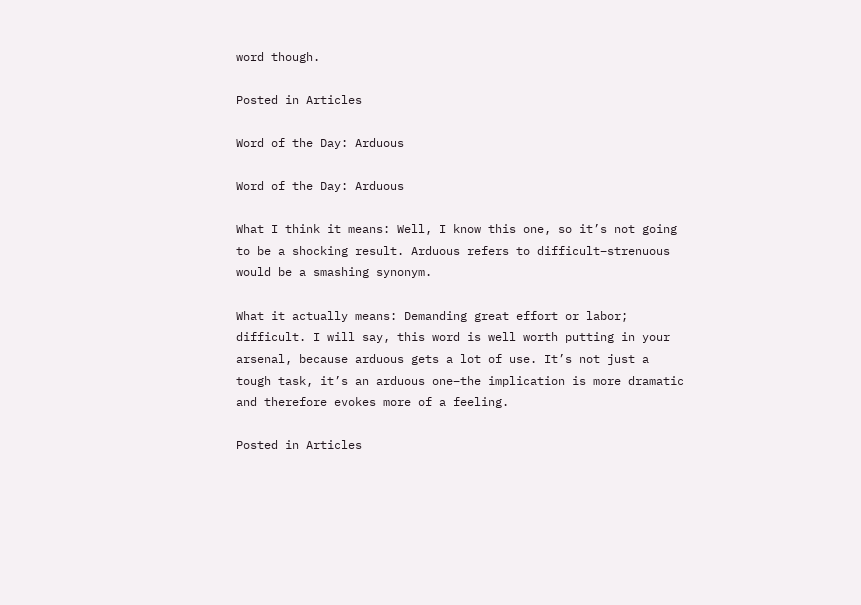word though.

Posted in Articles

Word of the Day: Arduous

Word of the Day: Arduous

What I think it means: Well, I know this one, so it’s not going to be a shocking result. Arduous refers to difficult–strenuous would be a smashing synonym.

What it actually means: Demanding great effort or labor; difficult. I will say, this word is well worth putting in your arsenal, because arduous gets a lot of use. It’s not just a tough task, it’s an arduous one–the implication is more dramatic and therefore evokes more of a feeling.

Posted in Articles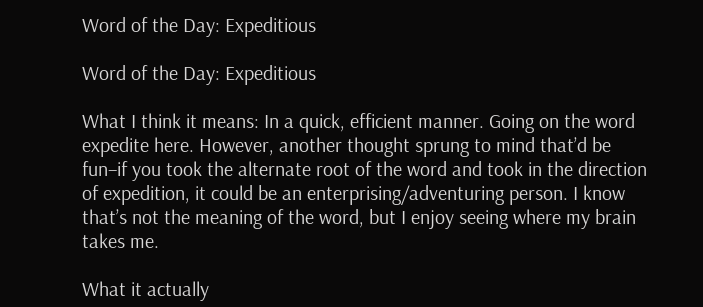Word of the Day: Expeditious

Word of the Day: Expeditious

What I think it means: In a quick, efficient manner. Going on the word expedite here. However, another thought sprung to mind that’d be fun–if you took the alternate root of the word and took in the direction of expedition, it could be an enterprising/adventuring person. I know that’s not the meaning of the word, but I enjoy seeing where my brain takes me.

What it actually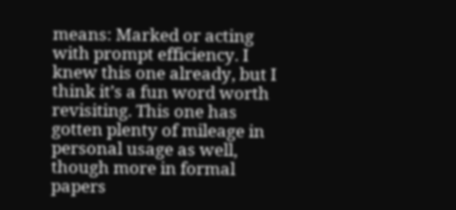means: Marked or acting with prompt efficiency. I knew this one already, but I think it’s a fun word worth revisiting. This one has gotten plenty of mileage in personal usage as well, though more in formal papers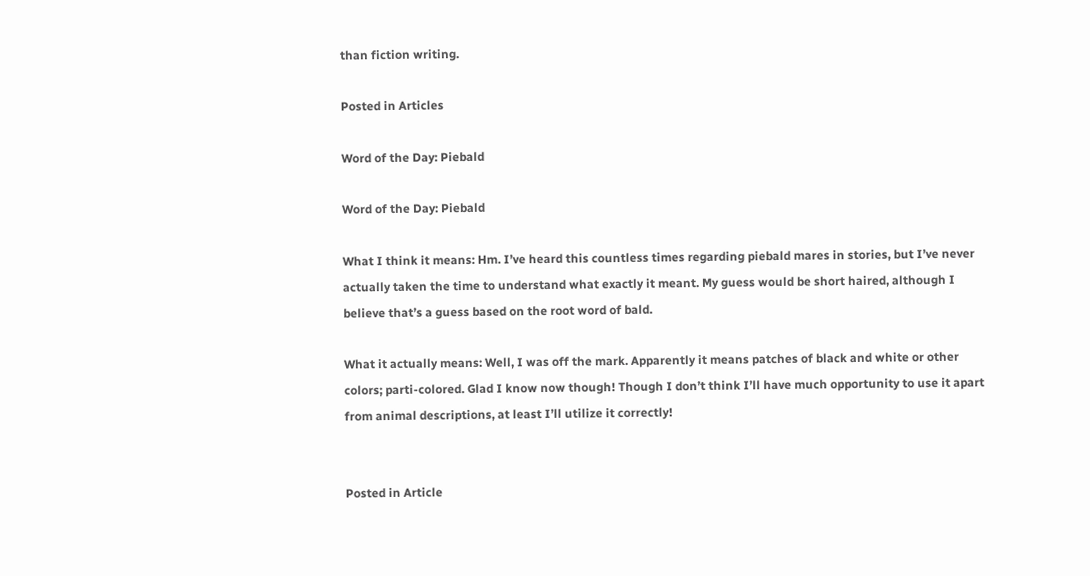than fiction writing.

Posted in Articles

Word of the Day: Piebald

Word of the Day: Piebald

What I think it means: Hm. I’ve heard this countless times regarding piebald mares in stories, but I’ve never actually taken the time to understand what exactly it meant. My guess would be short haired, although I believe that’s a guess based on the root word of bald.

What it actually means: Well, I was off the mark. Apparently it means patches of black and white or other colors; parti-colored. Glad I know now though! Though I don’t think I’ll have much opportunity to use it apart from animal descriptions, at least I’ll utilize it correctly!


Posted in Article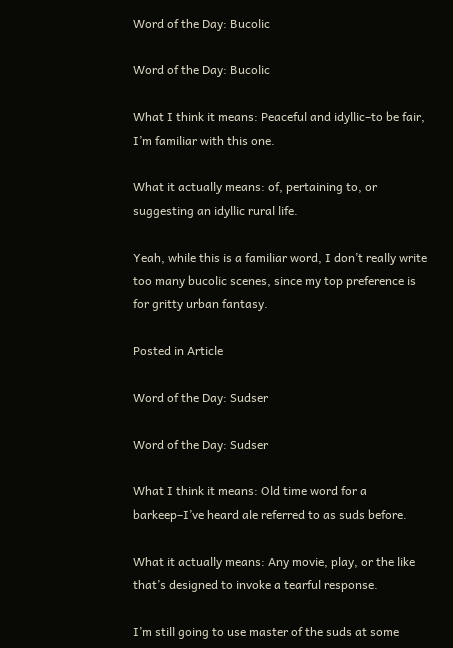Word of the Day: Bucolic

Word of the Day: Bucolic

What I think it means: Peaceful and idyllic–to be fair, I’m familiar with this one.

What it actually means: of, pertaining to, or suggesting an idyllic rural life.

Yeah, while this is a familiar word, I don’t really write too many bucolic scenes, since my top preference is for gritty urban fantasy.

Posted in Article

Word of the Day: Sudser

Word of the Day: Sudser

What I think it means: Old time word for a barkeep–I’ve heard ale referred to as suds before.

What it actually means: Any movie, play, or the like that’s designed to invoke a tearful response.

I’m still going to use master of the suds at some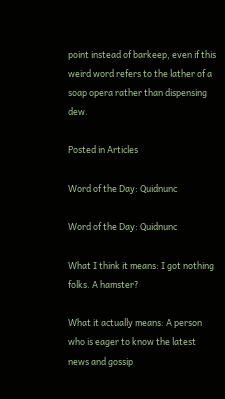point instead of barkeep, even if this weird word refers to the lather of a soap opera rather than dispensing dew.

Posted in Articles

Word of the Day: Quidnunc

Word of the Day: Quidnunc

What I think it means: I got nothing folks. A hamster?

What it actually means: A person who is eager to know the latest news and gossip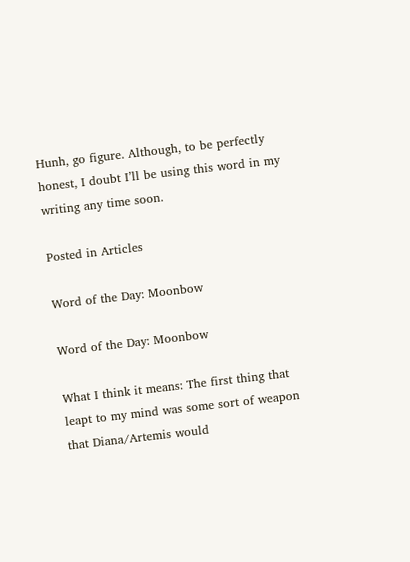Hunh, go figure. Although, to be perfectly honest, I doubt I’ll be using this word in my writing any time soon.

Posted in Articles

Word of the Day: Moonbow

Word of the Day: Moonbow

What I think it means: The first thing that leapt to my mind was some sort of weapon that Diana/Artemis would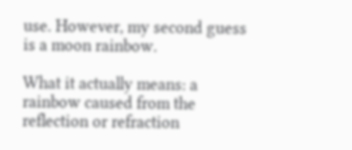use. However, my second guess is a moon rainbow.

What it actually means: a rainbow caused from the reflection or refraction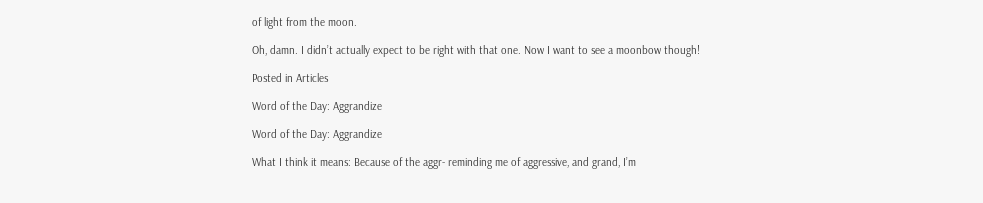of light from the moon.

Oh, damn. I didn’t actually expect to be right with that one. Now I want to see a moonbow though!

Posted in Articles

Word of the Day: Aggrandize

Word of the Day: Aggrandize

What I think it means: Because of the aggr- reminding me of aggressive, and grand, I’m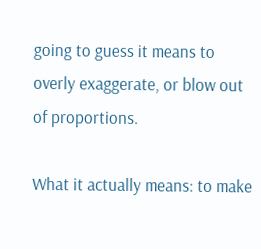going to guess it means to overly exaggerate, or blow out of proportions.

What it actually means: to make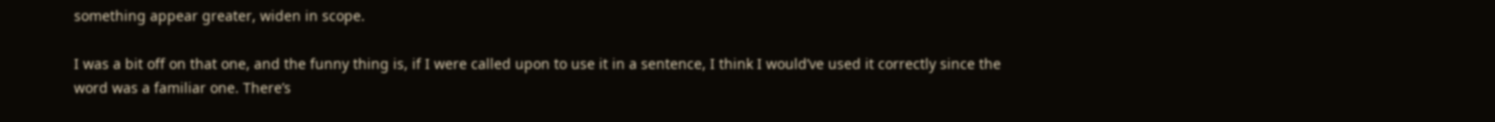something appear greater, widen in scope.

I was a bit off on that one, and the funny thing is, if I were called upon to use it in a sentence, I think I would’ve used it correctly since the word was a familiar one. There’s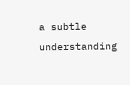a subtle understanding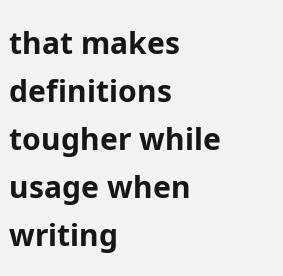that makes definitions tougher while usage when writing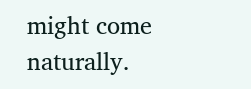might come naturally.